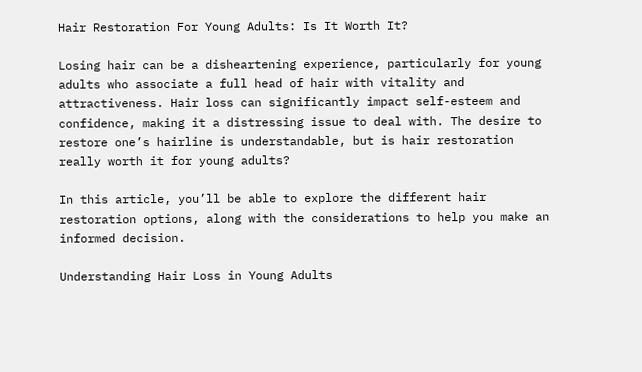Hair Restoration For Young Adults: Is It Worth It?

Losing hair can be a disheartening experience, particularly for young adults who associate a full head of hair with vitality and attractiveness. Hair loss can significantly impact self-esteem and confidence, making it a distressing issue to deal with. The desire to restore one’s hairline is understandable, but is hair restoration really worth it for young adults?

In this article, you’ll be able to explore the different hair restoration options, along with the considerations to help you make an informed decision.

Understanding Hair Loss in Young Adults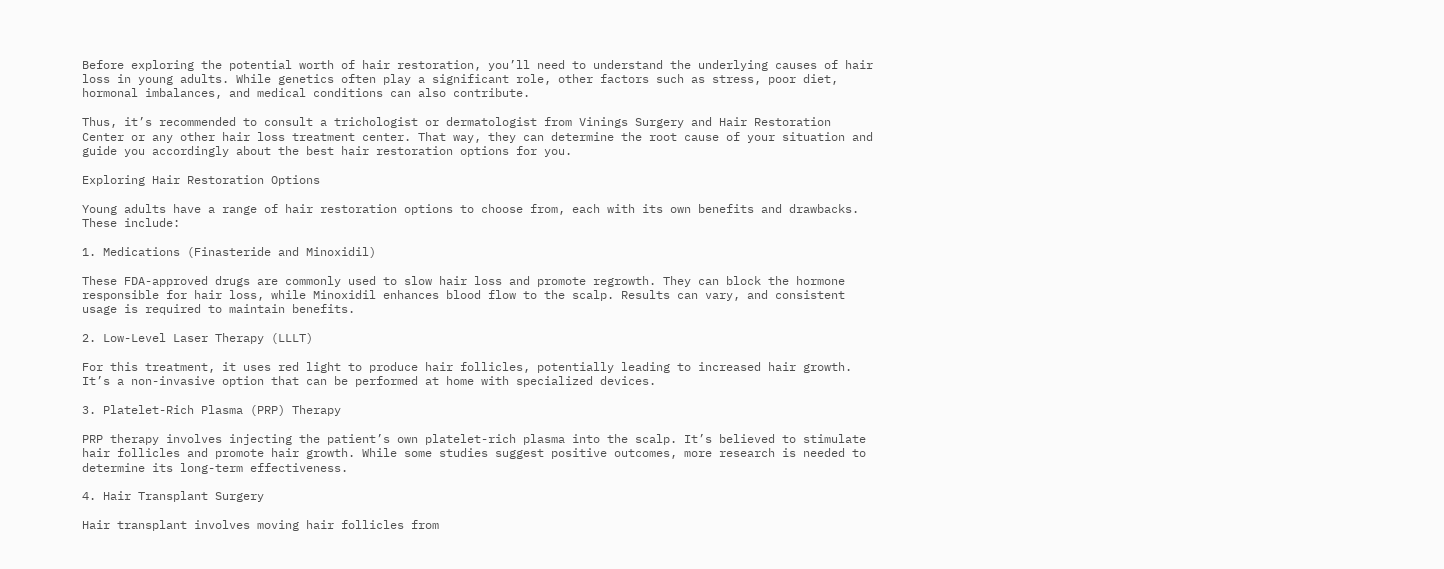Before exploring the potential worth of hair restoration, you’ll need to understand the underlying causes of hair loss in young adults. While genetics often play a significant role, other factors such as stress, poor diet, hormonal imbalances, and medical conditions can also contribute.

Thus, it’s recommended to consult a trichologist or dermatologist from Vinings Surgery and Hair Restoration Center or any other hair loss treatment center. That way, they can determine the root cause of your situation and guide you accordingly about the best hair restoration options for you.

Exploring Hair Restoration Options

Young adults have a range of hair restoration options to choose from, each with its own benefits and drawbacks. These include:

1. Medications (Finasteride and Minoxidil)

These FDA-approved drugs are commonly used to slow hair loss and promote regrowth. They can block the hormone responsible for hair loss, while Minoxidil enhances blood flow to the scalp. Results can vary, and consistent usage is required to maintain benefits.

2. Low-Level Laser Therapy (LLLT)

For this treatment, it uses red light to produce hair follicles, potentially leading to increased hair growth. It’s a non-invasive option that can be performed at home with specialized devices.

3. Platelet-Rich Plasma (PRP) Therapy

PRP therapy involves injecting the patient’s own platelet-rich plasma into the scalp. It’s believed to stimulate hair follicles and promote hair growth. While some studies suggest positive outcomes, more research is needed to determine its long-term effectiveness.

4. Hair Transplant Surgery

Hair transplant involves moving hair follicles from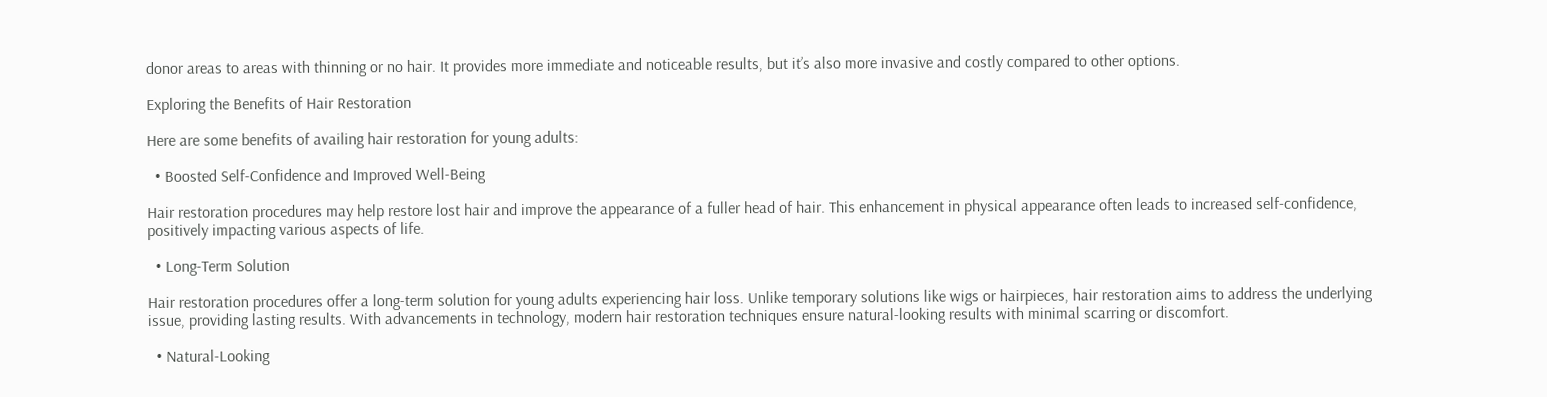donor areas to areas with thinning or no hair. It provides more immediate and noticeable results, but it’s also more invasive and costly compared to other options.

Exploring the Benefits of Hair Restoration

Here are some benefits of availing hair restoration for young adults:

  • Boosted Self-Confidence and Improved Well-Being

Hair restoration procedures may help restore lost hair and improve the appearance of a fuller head of hair. This enhancement in physical appearance often leads to increased self-confidence, positively impacting various aspects of life.

  • Long-Term Solution

Hair restoration procedures offer a long-term solution for young adults experiencing hair loss. Unlike temporary solutions like wigs or hairpieces, hair restoration aims to address the underlying issue, providing lasting results. With advancements in technology, modern hair restoration techniques ensure natural-looking results with minimal scarring or discomfort.

  • Natural-Looking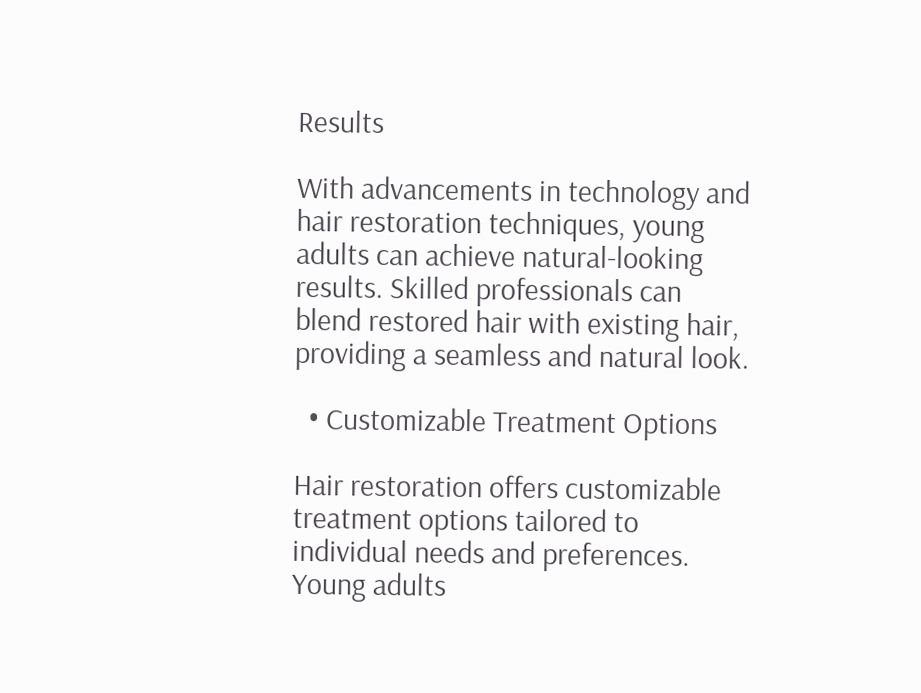Results

With advancements in technology and hair restoration techniques, young adults can achieve natural-looking results. Skilled professionals can blend restored hair with existing hair, providing a seamless and natural look.

  • Customizable Treatment Options

Hair restoration offers customizable treatment options tailored to individual needs and preferences. Young adults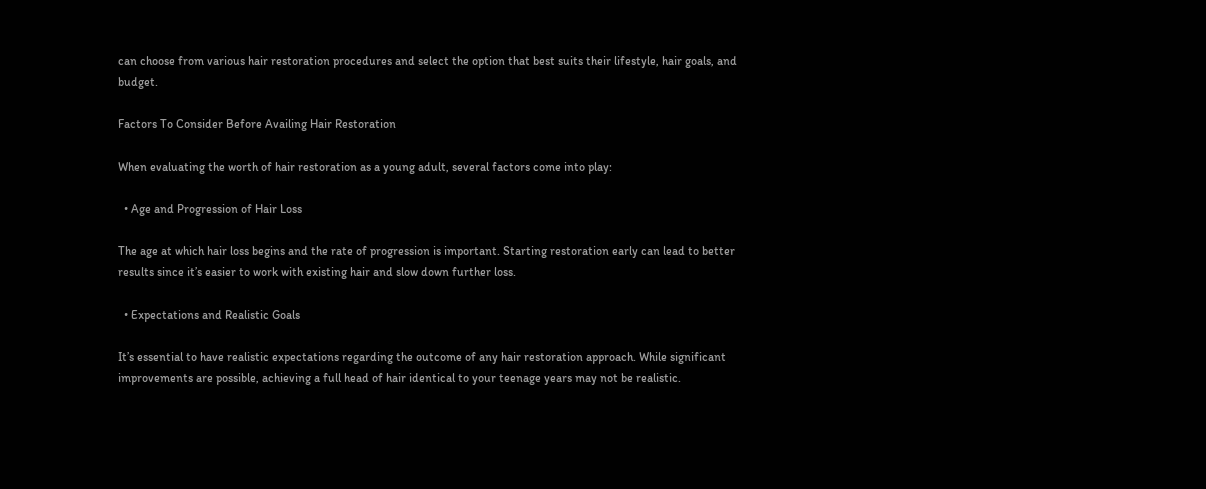can choose from various hair restoration procedures and select the option that best suits their lifestyle, hair goals, and budget.

Factors To Consider Before Availing Hair Restoration

When evaluating the worth of hair restoration as a young adult, several factors come into play:

  • Age and Progression of Hair Loss

The age at which hair loss begins and the rate of progression is important. Starting restoration early can lead to better results since it’s easier to work with existing hair and slow down further loss.

  • Expectations and Realistic Goals

It’s essential to have realistic expectations regarding the outcome of any hair restoration approach. While significant improvements are possible, achieving a full head of hair identical to your teenage years may not be realistic.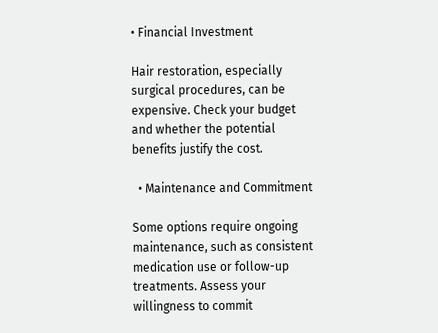• Financial Investment

Hair restoration, especially surgical procedures, can be expensive. Check your budget and whether the potential benefits justify the cost.

  • Maintenance and Commitment

Some options require ongoing maintenance, such as consistent medication use or follow-up treatments. Assess your willingness to commit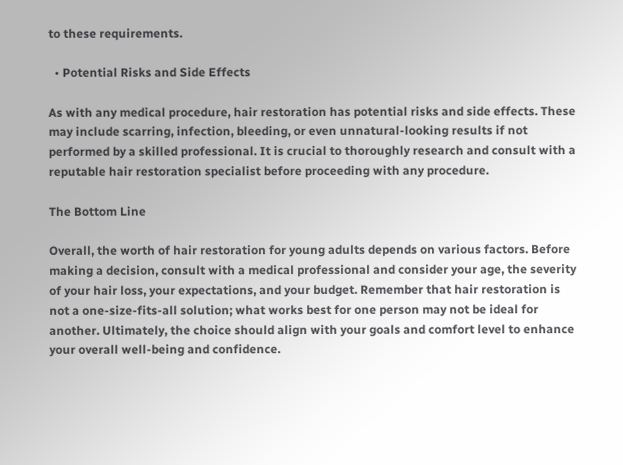to these requirements.

  • Potential Risks and Side Effects

As with any medical procedure, hair restoration has potential risks and side effects. These may include scarring, infection, bleeding, or even unnatural-looking results if not performed by a skilled professional. It is crucial to thoroughly research and consult with a reputable hair restoration specialist before proceeding with any procedure.

The Bottom Line

Overall, the worth of hair restoration for young adults depends on various factors. Before making a decision, consult with a medical professional and consider your age, the severity of your hair loss, your expectations, and your budget. Remember that hair restoration is not a one-size-fits-all solution; what works best for one person may not be ideal for another. Ultimately, the choice should align with your goals and comfort level to enhance your overall well-being and confidence.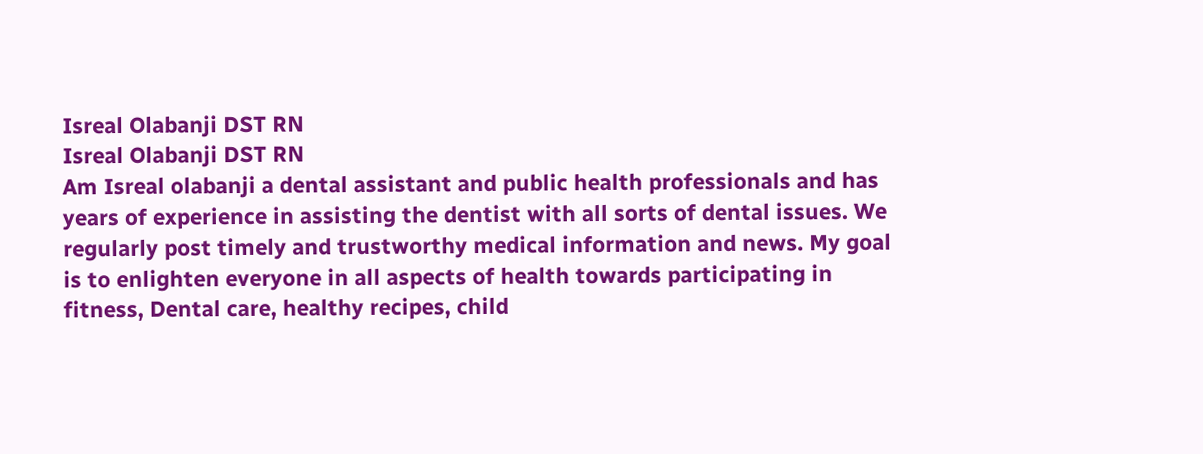Isreal Olabanji DST RN
Isreal Olabanji DST RN
Am Isreal olabanji a dental assistant and public health professionals and has years of experience in assisting the dentist with all sorts of dental issues. We regularly post timely and trustworthy medical information and news. My goal is to enlighten everyone in all aspects of health towards participating in fitness, Dental care, healthy recipes, child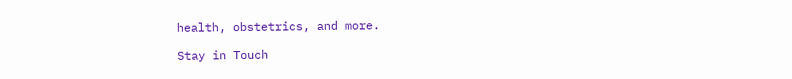health, obstetrics, and more.

Stay in Touch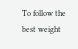To follow the best weight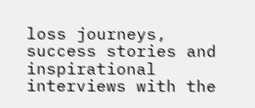loss journeys, success stories and inspirational interviews with the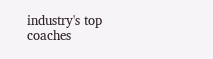industry's top coaches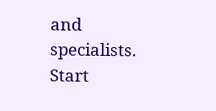and specialists. Start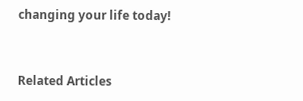changing your life today!


Related Articles